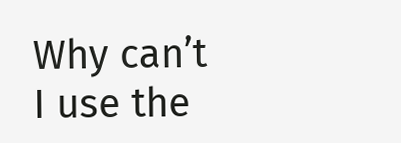Why can’t I use the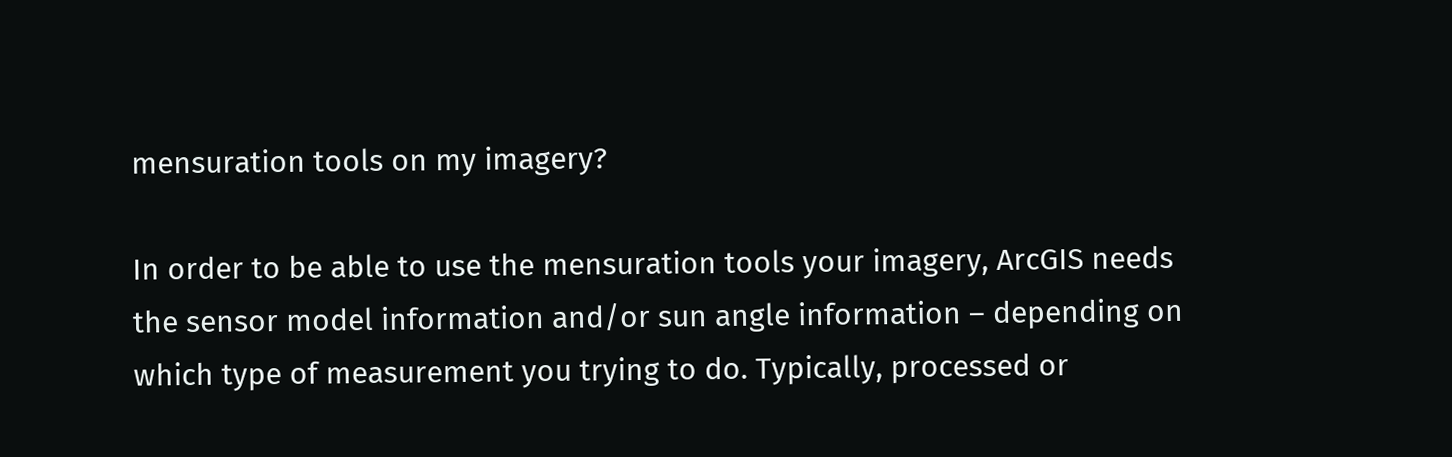mensuration tools on my imagery?

In order to be able to use the mensuration tools your imagery, ArcGIS needs the sensor model information and/or sun angle information – depending on which type of measurement you trying to do. Typically, processed or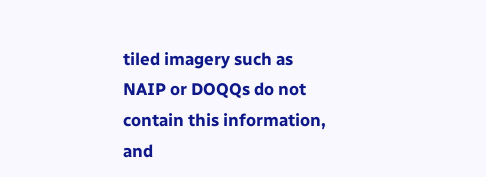tiled imagery such as NAIP or DOQQs do not contain this information, and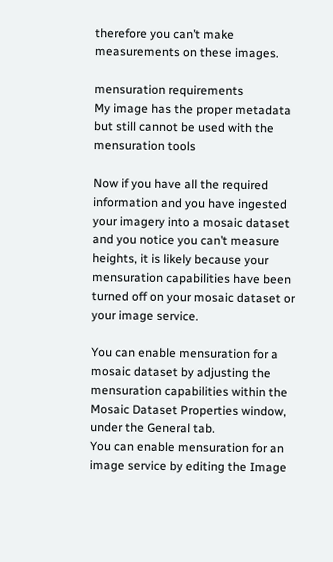therefore you can’t make measurements on these images.

mensuration requirements
My image has the proper metadata but still cannot be used with the mensuration tools

Now if you have all the required information and you have ingested your imagery into a mosaic dataset and you notice you can’t measure heights, it is likely because your mensuration capabilities have been turned off on your mosaic dataset or your image service.

You can enable mensuration for a mosaic dataset by adjusting the mensuration capabilities within the Mosaic Dataset Properties window, under the General tab.
You can enable mensuration for an image service by editing the Image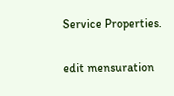Service Properties.

edit mensuration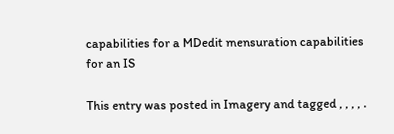capabilities for a MDedit mensuration capabilities for an IS

This entry was posted in Imagery and tagged , , , , .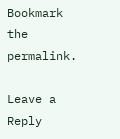Bookmark the permalink.

Leave a Reply